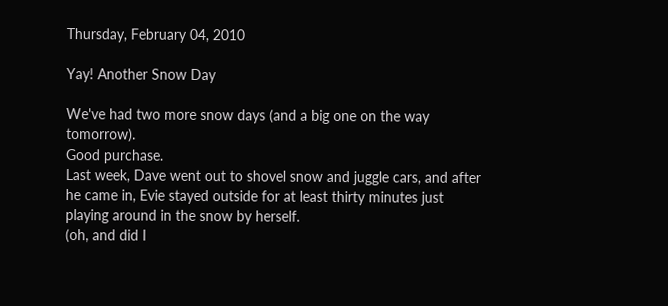Thursday, February 04, 2010

Yay! Another Snow Day

We've had two more snow days (and a big one on the way tomorrow).
Good purchase.
Last week, Dave went out to shovel snow and juggle cars, and after he came in, Evie stayed outside for at least thirty minutes just playing around in the snow by herself.
(oh, and did I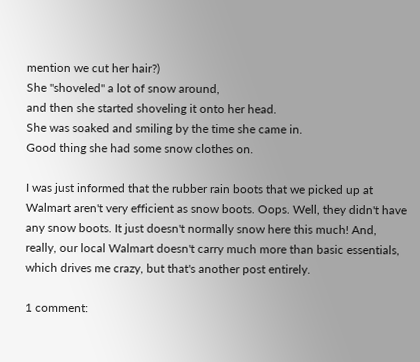mention we cut her hair?)
She "shoveled" a lot of snow around,
and then she started shoveling it onto her head.
She was soaked and smiling by the time she came in.
Good thing she had some snow clothes on.

I was just informed that the rubber rain boots that we picked up at Walmart aren't very efficient as snow boots. Oops. Well, they didn't have any snow boots. It just doesn't normally snow here this much! And, really, our local Walmart doesn't carry much more than basic essentials, which drives me crazy, but that's another post entirely.

1 comment: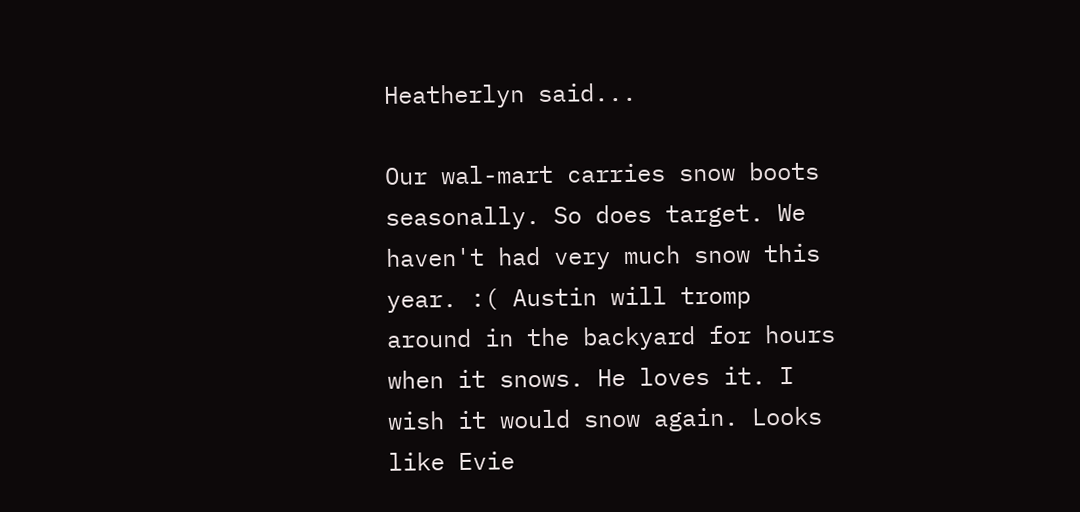Heatherlyn said...

Our wal-mart carries snow boots seasonally. So does target. We haven't had very much snow this year. :( Austin will tromp around in the backyard for hours when it snows. He loves it. I wish it would snow again. Looks like Evie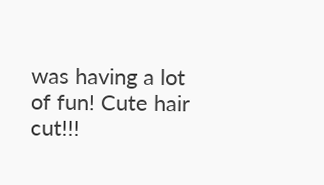was having a lot of fun! Cute hair cut!!!